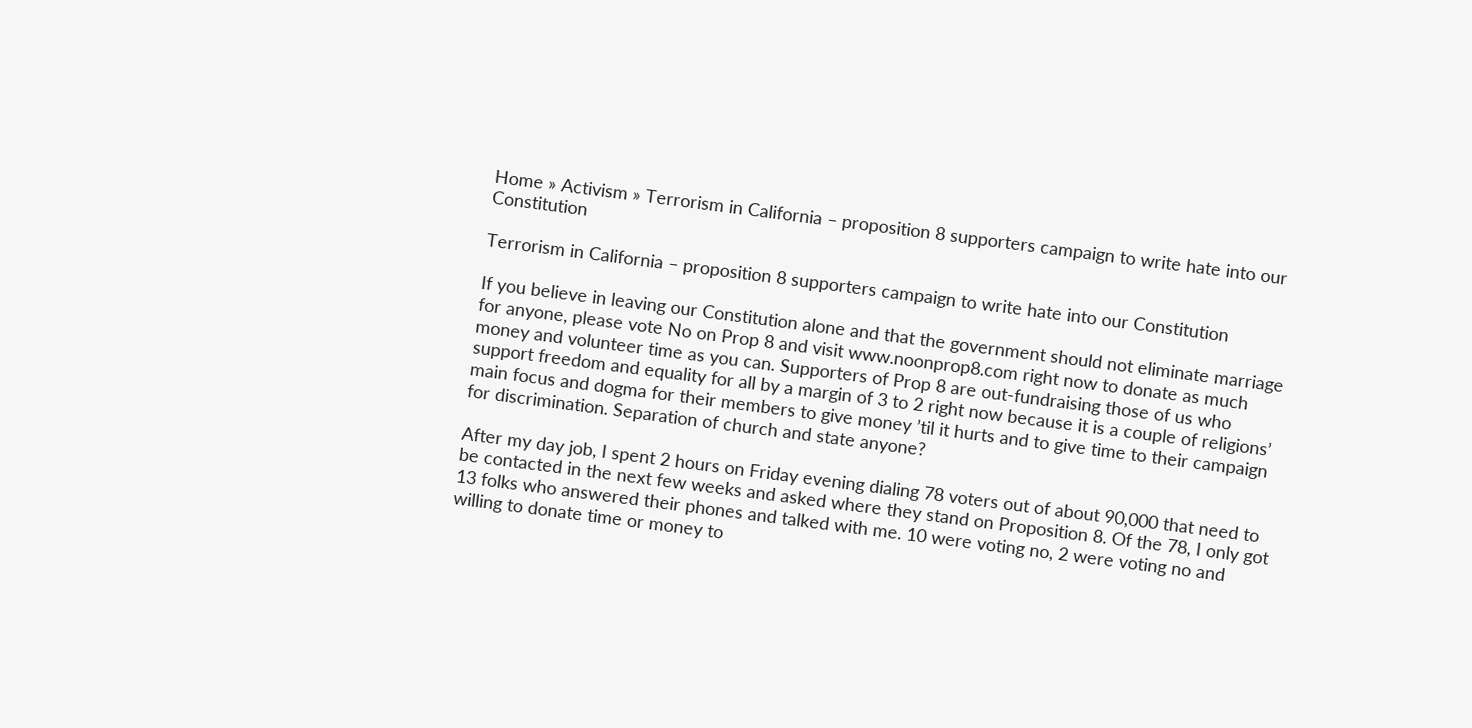Home » Activism » Terrorism in California – proposition 8 supporters campaign to write hate into our Constitution

Terrorism in California – proposition 8 supporters campaign to write hate into our Constitution

If you believe in leaving our Constitution alone and that the government should not eliminate marriage for anyone, please vote No on Prop 8 and visit www.noonprop8.com right now to donate as much money and volunteer time as you can. Supporters of Prop 8 are out-fundraising those of us who support freedom and equality for all by a margin of 3 to 2 right now because it is a couple of religions’ main focus and dogma for their members to give money ’til it hurts and to give time to their campaign for discrimination. Separation of church and state anyone?

After my day job, I spent 2 hours on Friday evening dialing 78 voters out of about 90,000 that need to be contacted in the next few weeks and asked where they stand on Proposition 8. Of the 78, I only got 13 folks who answered their phones and talked with me. 10 were voting no, 2 were voting no and willing to donate time or money to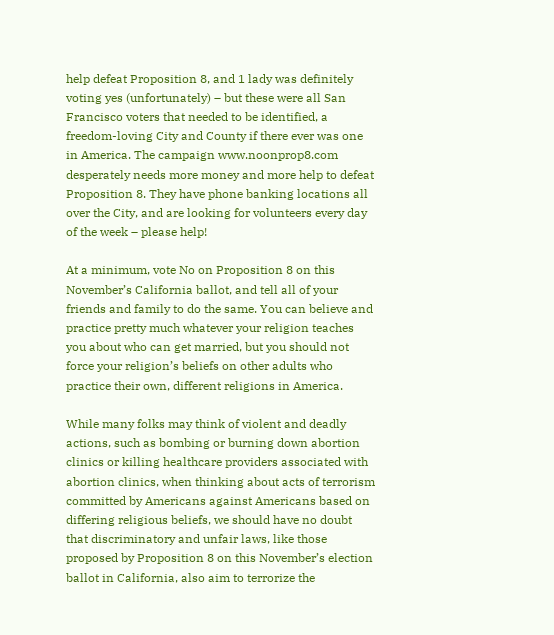help defeat Proposition 8, and 1 lady was definitely voting yes (unfortunately) – but these were all San Francisco voters that needed to be identified, a freedom-loving City and County if there ever was one in America. The campaign www.noonprop8.com desperately needs more money and more help to defeat Proposition 8. They have phone banking locations all over the City, and are looking for volunteers every day of the week – please help!

At a minimum, vote No on Proposition 8 on this November’s California ballot, and tell all of your friends and family to do the same. You can believe and practice pretty much whatever your religion teaches you about who can get married, but you should not force your religion’s beliefs on other adults who practice their own, different religions in America.

While many folks may think of violent and deadly actions, such as bombing or burning down abortion clinics or killing healthcare providers associated with abortion clinics, when thinking about acts of terrorism committed by Americans against Americans based on differing religious beliefs, we should have no doubt that discriminatory and unfair laws, like those proposed by Proposition 8 on this November’s election ballot in California, also aim to terrorize the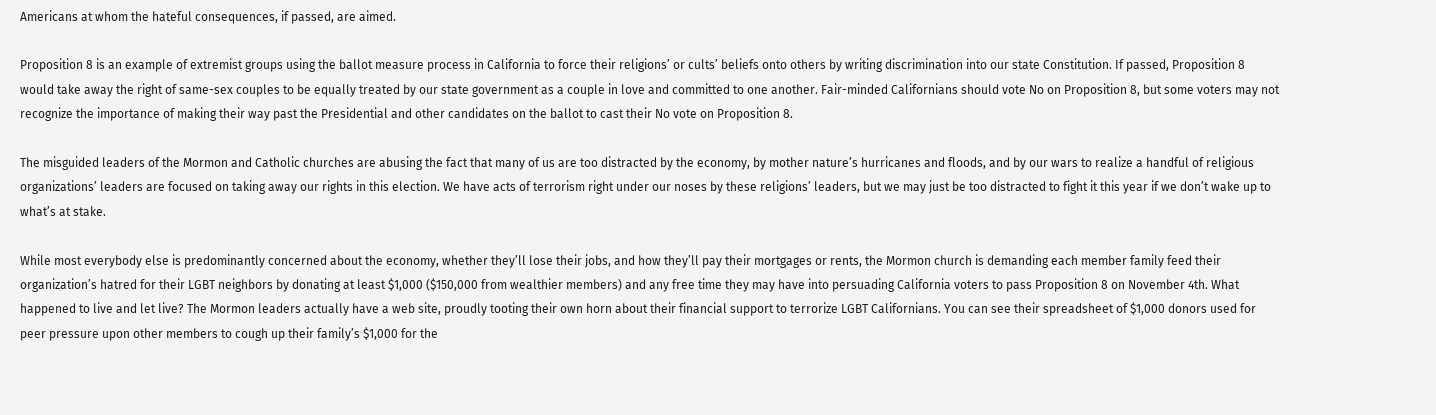Americans at whom the hateful consequences, if passed, are aimed.

Proposition 8 is an example of extremist groups using the ballot measure process in California to force their religions’ or cults’ beliefs onto others by writing discrimination into our state Constitution. If passed, Proposition 8 would take away the right of same-sex couples to be equally treated by our state government as a couple in love and committed to one another. Fair-minded Californians should vote No on Proposition 8, but some voters may not recognize the importance of making their way past the Presidential and other candidates on the ballot to cast their No vote on Proposition 8.

The misguided leaders of the Mormon and Catholic churches are abusing the fact that many of us are too distracted by the economy, by mother nature’s hurricanes and floods, and by our wars to realize a handful of religious organizations’ leaders are focused on taking away our rights in this election. We have acts of terrorism right under our noses by these religions’ leaders, but we may just be too distracted to fight it this year if we don’t wake up to what’s at stake.

While most everybody else is predominantly concerned about the economy, whether they’ll lose their jobs, and how they’ll pay their mortgages or rents, the Mormon church is demanding each member family feed their organization’s hatred for their LGBT neighbors by donating at least $1,000 ($150,000 from wealthier members) and any free time they may have into persuading California voters to pass Proposition 8 on November 4th. What happened to live and let live? The Mormon leaders actually have a web site, proudly tooting their own horn about their financial support to terrorize LGBT Californians. You can see their spreadsheet of $1,000 donors used for peer pressure upon other members to cough up their family’s $1,000 for the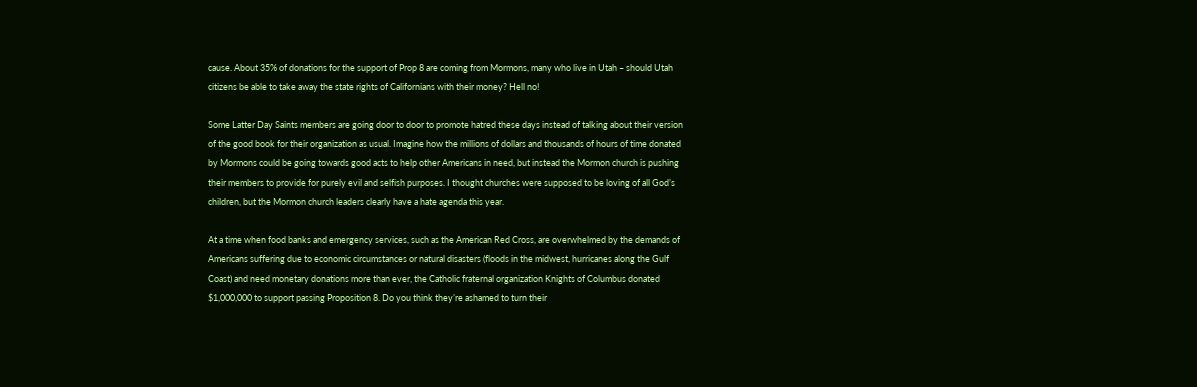cause. About 35% of donations for the support of Prop 8 are coming from Mormons, many who live in Utah – should Utah citizens be able to take away the state rights of Californians with their money? Hell no!

Some Latter Day Saints members are going door to door to promote hatred these days instead of talking about their version of the good book for their organization as usual. Imagine how the millions of dollars and thousands of hours of time donated by Mormons could be going towards good acts to help other Americans in need, but instead the Mormon church is pushing their members to provide for purely evil and selfish purposes. I thought churches were supposed to be loving of all God’s children, but the Mormon church leaders clearly have a hate agenda this year.

At a time when food banks and emergency services, such as the American Red Cross, are overwhelmed by the demands of Americans suffering due to economic circumstances or natural disasters (floods in the midwest, hurricanes along the Gulf Coast) and need monetary donations more than ever, the Catholic fraternal organization Knights of Columbus donated $1,000,000 to support passing Proposition 8. Do you think they’re ashamed to turn their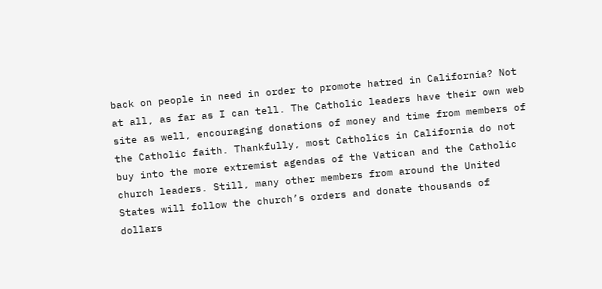back on people in need in order to promote hatred in California? Not at all, as far as I can tell. The Catholic leaders have their own web site as well, encouraging donations of money and time from members of the Catholic faith. Thankfully, most Catholics in California do not buy into the more extremist agendas of the Vatican and the Catholic church leaders. Still, many other members from around the United States will follow the church’s orders and donate thousands of dollars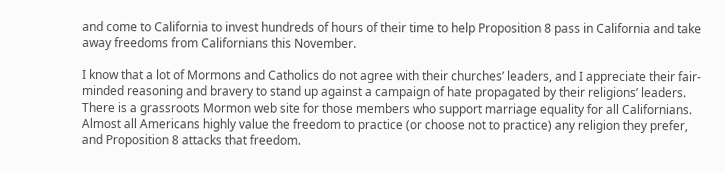and come to California to invest hundreds of hours of their time to help Proposition 8 pass in California and take away freedoms from Californians this November.

I know that a lot of Mormons and Catholics do not agree with their churches’ leaders, and I appreciate their fair-minded reasoning and bravery to stand up against a campaign of hate propagated by their religions’ leaders. There is a grassroots Mormon web site for those members who support marriage equality for all Californians. Almost all Americans highly value the freedom to practice (or choose not to practice) any religion they prefer, and Proposition 8 attacks that freedom.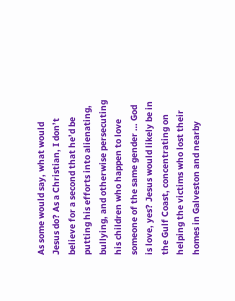As some would say, what would Jesus do? As a Christian, I don’t believe for a second that he’d be putting his efforts into alienating, bullying, and otherwise persecuting his children who happen to love someone of the same gender … God is love, yes? Jesus would likely be in the Gulf Coast, concentrating on helping the victims who lost their homes in Galveston and nearby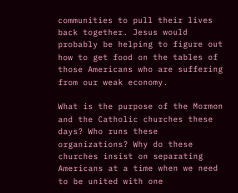communities to pull their lives back together. Jesus would probably be helping to figure out how to get food on the tables of those Americans who are suffering from our weak economy.

What is the purpose of the Mormon and the Catholic churches these days? Who runs these organizations? Why do these churches insist on separating Americans at a time when we need to be united with one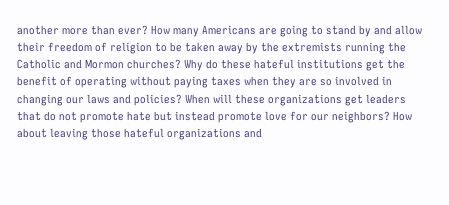another more than ever? How many Americans are going to stand by and allow their freedom of religion to be taken away by the extremists running the Catholic and Mormon churches? Why do these hateful institutions get the benefit of operating without paying taxes when they are so involved in changing our laws and policies? When will these organizations get leaders that do not promote hate but instead promote love for our neighbors? How about leaving those hateful organizations and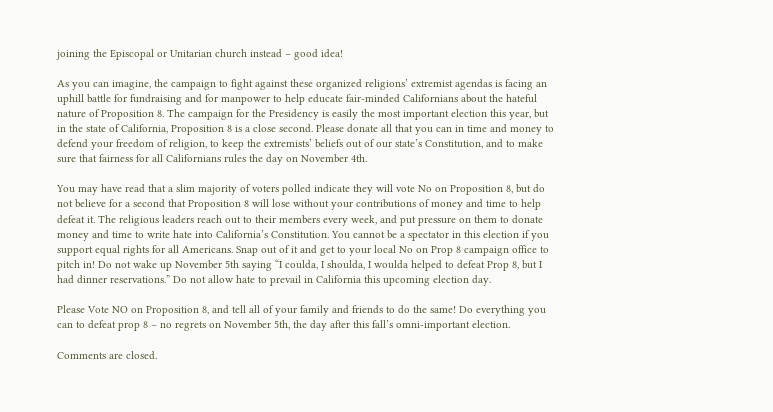joining the Episcopal or Unitarian church instead – good idea!

As you can imagine, the campaign to fight against these organized religions’ extremist agendas is facing an uphill battle for fundraising and for manpower to help educate fair-minded Californians about the hateful nature of Proposition 8. The campaign for the Presidency is easily the most important election this year, but in the state of California, Proposition 8 is a close second. Please donate all that you can in time and money to defend your freedom of religion, to keep the extremists’ beliefs out of our state’s Constitution, and to make sure that fairness for all Californians rules the day on November 4th.

You may have read that a slim majority of voters polled indicate they will vote No on Proposition 8, but do not believe for a second that Proposition 8 will lose without your contributions of money and time to help defeat it. The religious leaders reach out to their members every week, and put pressure on them to donate money and time to write hate into California’s Constitution. You cannot be a spectator in this election if you support equal rights for all Americans. Snap out of it and get to your local No on Prop 8 campaign office to pitch in! Do not wake up November 5th saying “I coulda, I shoulda, I woulda helped to defeat Prop 8, but I had dinner reservations.” Do not allow hate to prevail in California this upcoming election day.

Please Vote NO on Proposition 8, and tell all of your family and friends to do the same! Do everything you can to defeat prop 8 – no regrets on November 5th, the day after this fall’s omni-important election.

Comments are closed.